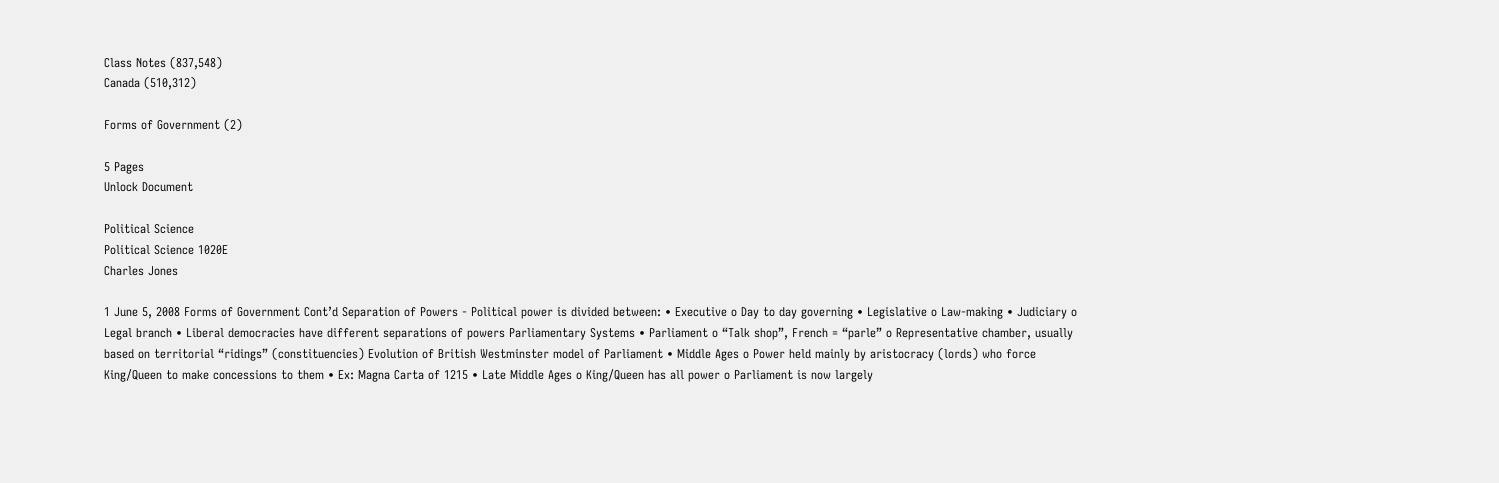Class Notes (837,548)
Canada (510,312)

Forms of Government (2)

5 Pages
Unlock Document

Political Science
Political Science 1020E
Charles Jones

1 June 5, 2008 Forms of Government Cont’d Separation of Powers - Political power is divided between: • Executive o Day to day governing • Legislative o Law-making • Judiciary o Legal branch • Liberal democracies have different separations of powers Parliamentary Systems • Parliament o “Talk shop”, French = “parle” o Representative chamber, usually based on territorial “ridings” (constituencies) Evolution of British Westminster model of Parliament • Middle Ages o Power held mainly by aristocracy (lords) who force King/Queen to make concessions to them • Ex: Magna Carta of 1215 • Late Middle Ages o King/Queen has all power o Parliament is now largely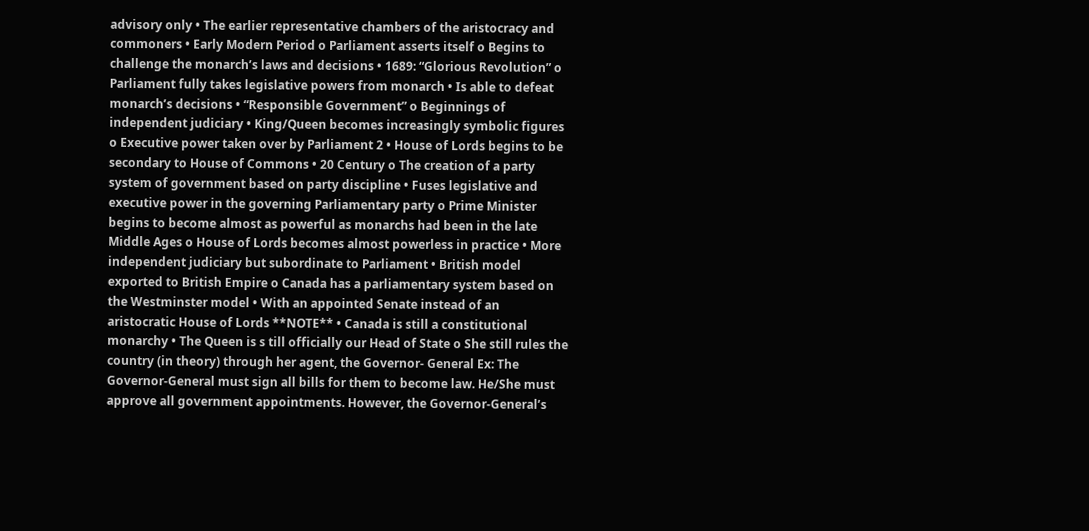advisory only • The earlier representative chambers of the aristocracy and commoners • Early Modern Period o Parliament asserts itself o Begins to challenge the monarch’s laws and decisions • 1689: “Glorious Revolution” o Parliament fully takes legislative powers from monarch • Is able to defeat monarch’s decisions • “Responsible Government” o Beginnings of independent judiciary • King/Queen becomes increasingly symbolic figures o Executive power taken over by Parliament 2 • House of Lords begins to be secondary to House of Commons • 20 Century o The creation of a party system of government based on party discipline • Fuses legislative and executive power in the governing Parliamentary party o Prime Minister begins to become almost as powerful as monarchs had been in the late Middle Ages o House of Lords becomes almost powerless in practice • More independent judiciary but subordinate to Parliament • British model exported to British Empire o Canada has a parliamentary system based on the Westminster model • With an appointed Senate instead of an aristocratic House of Lords **NOTE** • Canada is still a constitutional monarchy • The Queen is s till officially our Head of State o She still rules the country (in theory) through her agent, the Governor- General Ex: The Governor-General must sign all bills for them to become law. He/She must approve all government appointments. However, the Governor-General’s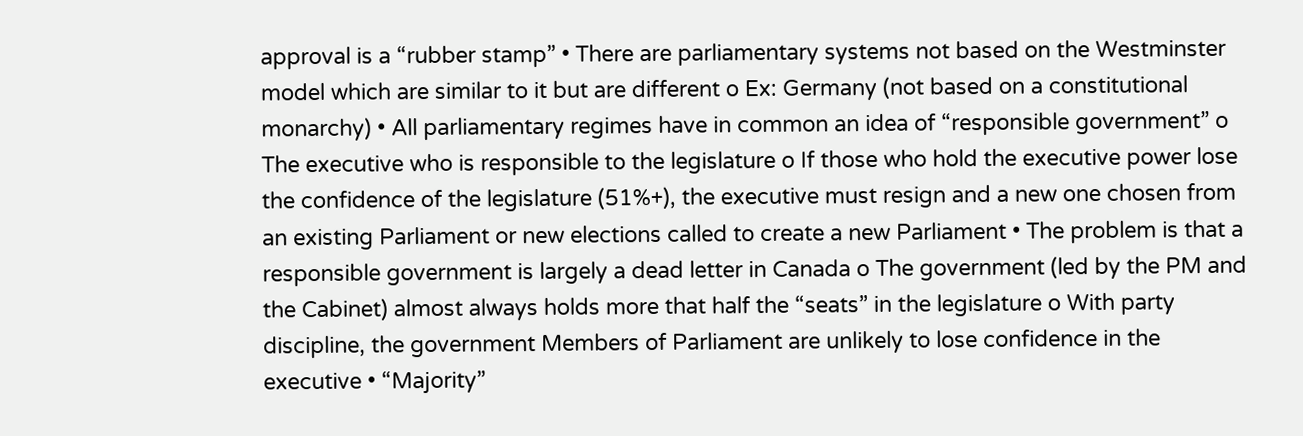approval is a “rubber stamp” • There are parliamentary systems not based on the Westminster model which are similar to it but are different o Ex: Germany (not based on a constitutional monarchy) • All parliamentary regimes have in common an idea of “responsible government” o The executive who is responsible to the legislature o If those who hold the executive power lose the confidence of the legislature (51%+), the executive must resign and a new one chosen from an existing Parliament or new elections called to create a new Parliament • The problem is that a responsible government is largely a dead letter in Canada o The government (led by the PM and the Cabinet) almost always holds more that half the “seats” in the legislature o With party discipline, the government Members of Parliament are unlikely to lose confidence in the executive • “Majority”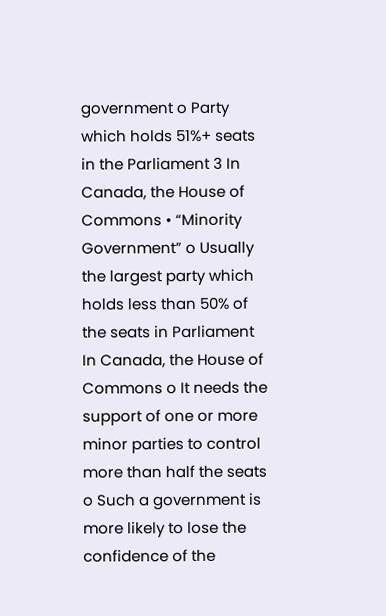government o Party which holds 51%+ seats in the Parliament 3 In Canada, the House of Commons • “Minority Government” o Usually the largest party which holds less than 50% of the seats in Parliament In Canada, the House of Commons o It needs the support of one or more minor parties to control more than half the seats o Such a government is more likely to lose the confidence of the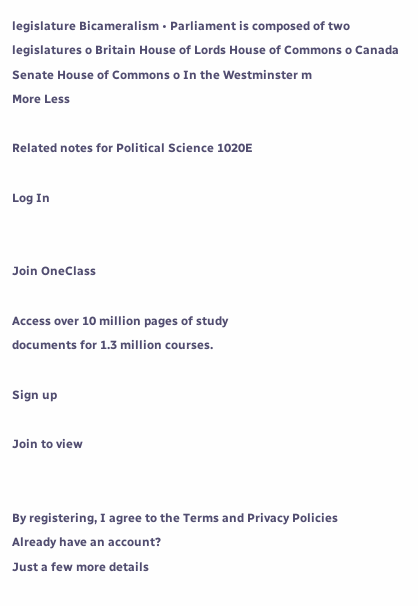legislature Bicameralism • Parliament is composed of two legislatures o Britain House of Lords House of Commons o Canada Senate House of Commons o In the Westminster m
More Less

Related notes for Political Science 1020E

Log In


Join OneClass

Access over 10 million pages of study
documents for 1.3 million courses.

Sign up

Join to view


By registering, I agree to the Terms and Privacy Policies
Already have an account?
Just a few more details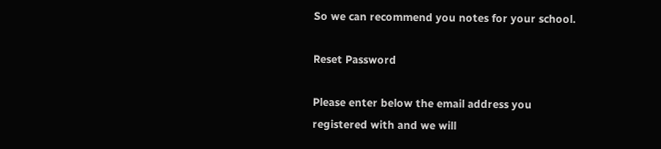So we can recommend you notes for your school.

Reset Password

Please enter below the email address you registered with and we will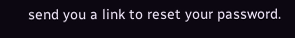send you a link to reset your password.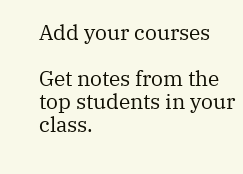Add your courses

Get notes from the top students in your class.